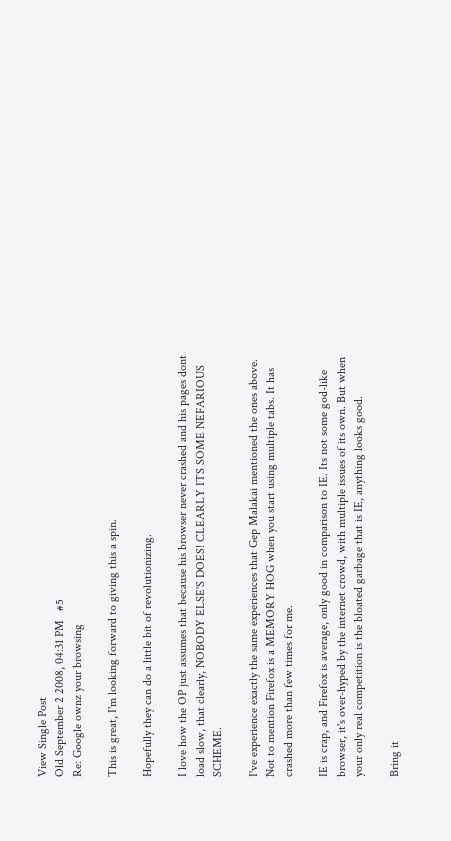View Single Post
Old September 2 2008, 04:31 PM   #5
Re: Google ownz your browsing

This is great, I'm looking forward to giving this a spin.

Hopefully they can do a little bit of revolutionizing.

I love how the OP just assumes that because his browser never crashed and his pages dont load slow, that clearly, NOBODY ELSE'S DOES! CLEARLY ITS SOME NEFARIOUS SCHEME.

I've experience exactly the same experiences that Gep Malakai mentioned the ones above. Not to mention Firefox is a MEMORY HOG when you start using multiple tabs. It has crashed more than few times for me.

IE is crap, and Firefox is average, only good in comparison to IE. Its not some god-like browser, it's over-hyped by the internet crowd, with multiple issues of its own. But when your only real competition is the bloated garbage that is IE, anything looks good.

Bring it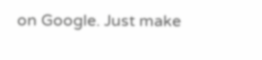on Google. Just make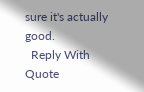sure it's actually good.
  Reply With Quote